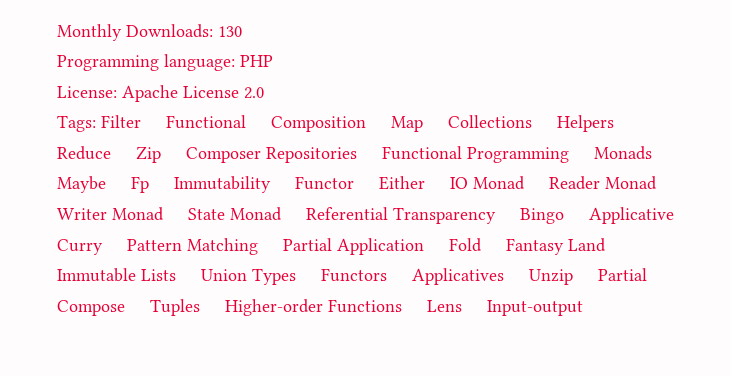Monthly Downloads: 130
Programming language: PHP
License: Apache License 2.0
Tags: Filter     Functional     Composition     Map     Collections     Helpers     Reduce     Zip     Composer Repositories     Functional Programming     Monads     Maybe     Fp     Immutability     Functor     Either     IO Monad     Reader Monad     Writer Monad     State Monad     Referential Transparency     Bingo     Applicative     Curry     Pattern Matching     Partial Application     Fold     Fantasy Land     Immutable Lists     Union Types     Functors     Applicatives     Unzip     Partial     Compose     Tuples     Higher-order Functions     Lens     Input-output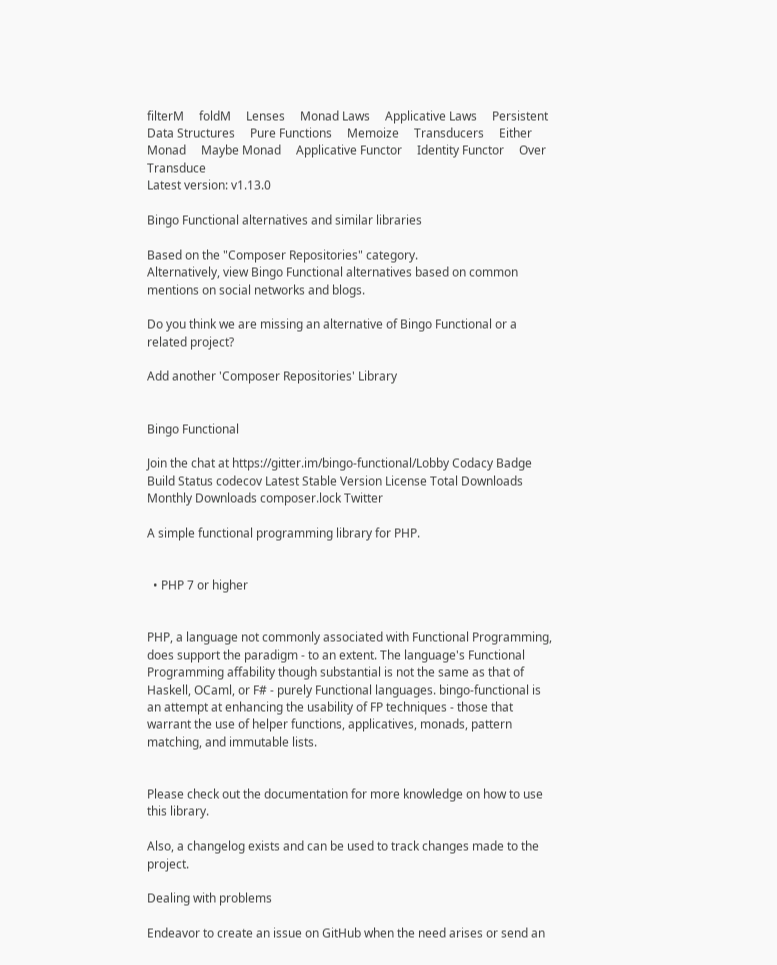filterM     foldM     Lenses     Monad Laws     Applicative Laws     Persistent Data Structures     Pure Functions     Memoize     Transducers     Either Monad     Maybe Monad     Applicative Functor     Identity Functor     Over     Transduce
Latest version: v1.13.0

Bingo Functional alternatives and similar libraries

Based on the "Composer Repositories" category.
Alternatively, view Bingo Functional alternatives based on common mentions on social networks and blogs.

Do you think we are missing an alternative of Bingo Functional or a related project?

Add another 'Composer Repositories' Library


Bingo Functional

Join the chat at https://gitter.im/bingo-functional/Lobby Codacy Badge Build Status codecov Latest Stable Version License Total Downloads Monthly Downloads composer.lock Twitter

A simple functional programming library for PHP.


  • PHP 7 or higher


PHP, a language not commonly associated with Functional Programming, does support the paradigm - to an extent. The language's Functional Programming affability though substantial is not the same as that of Haskell, OCaml, or F# - purely Functional languages. bingo-functional is an attempt at enhancing the usability of FP techniques - those that warrant the use of helper functions, applicatives, monads, pattern matching, and immutable lists.


Please check out the documentation for more knowledge on how to use this library.

Also, a changelog exists and can be used to track changes made to the project.

Dealing with problems

Endeavor to create an issue on GitHub when the need arises or send an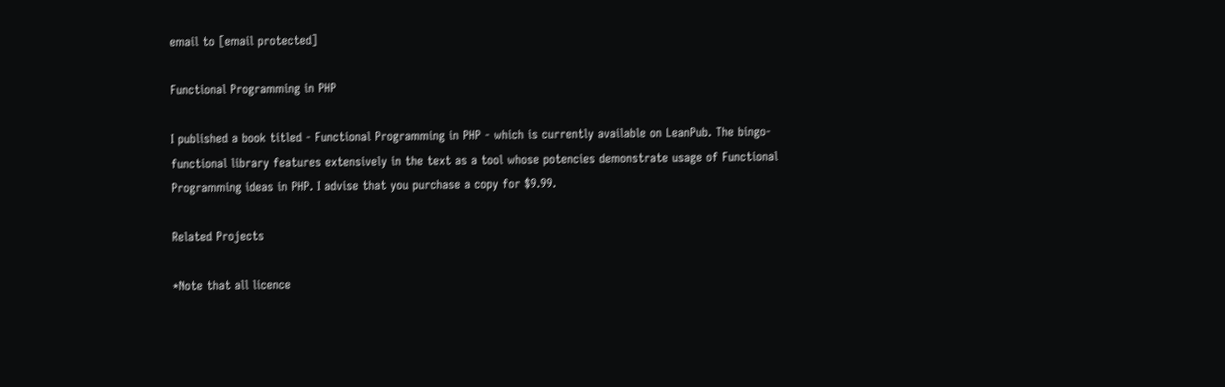email to [email protected]

Functional Programming in PHP

I published a book titled - Functional Programming in PHP - which is currently available on LeanPub. The bingo-functional library features extensively in the text as a tool whose potencies demonstrate usage of Functional Programming ideas in PHP. I advise that you purchase a copy for $9.99.

Related Projects

*Note that all licence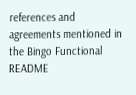references and agreements mentioned in the Bingo Functional README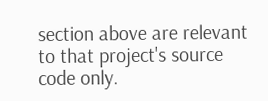section above are relevant to that project's source code only.